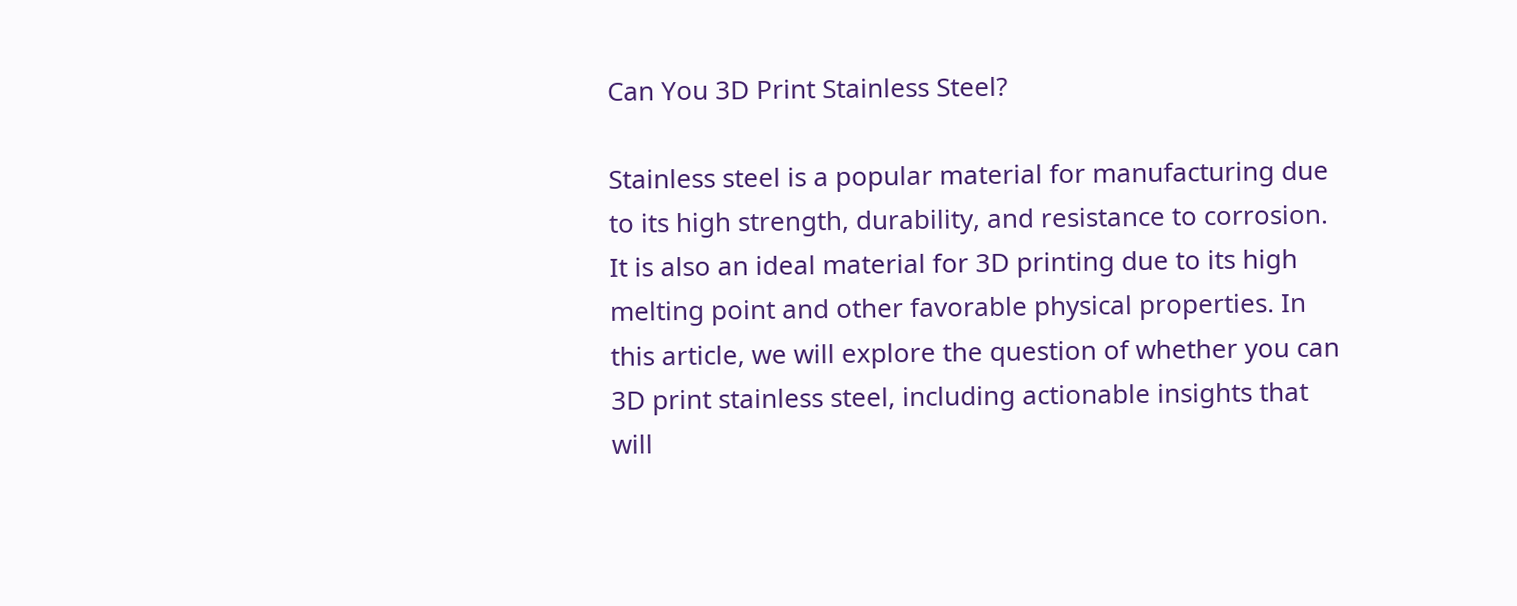Can You 3D Print Stainless Steel?

Stainless steel is a popular material for manufacturing due to its high strength, durability, and resistance to corrosion. It is also an ideal material for 3D printing due to its high melting point and other favorable physical properties. In this article, we will explore the question of whether you can 3D print stainless steel, including actionable insights that will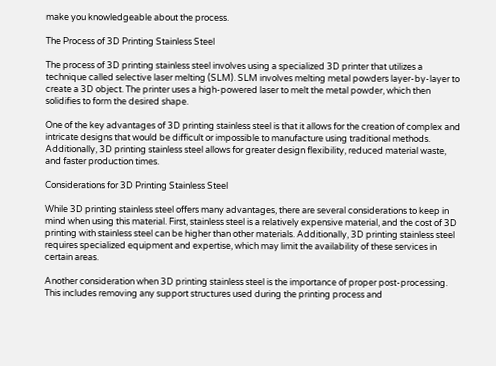make you knowledgeable about the process.

The Process of 3D Printing Stainless Steel

The process of 3D printing stainless steel involves using a specialized 3D printer that utilizes a technique called selective laser melting (SLM). SLM involves melting metal powders layer-by-layer to create a 3D object. The printer uses a high-powered laser to melt the metal powder, which then solidifies to form the desired shape.

One of the key advantages of 3D printing stainless steel is that it allows for the creation of complex and intricate designs that would be difficult or impossible to manufacture using traditional methods. Additionally, 3D printing stainless steel allows for greater design flexibility, reduced material waste, and faster production times.

Considerations for 3D Printing Stainless Steel

While 3D printing stainless steel offers many advantages, there are several considerations to keep in mind when using this material. First, stainless steel is a relatively expensive material, and the cost of 3D printing with stainless steel can be higher than other materials. Additionally, 3D printing stainless steel requires specialized equipment and expertise, which may limit the availability of these services in certain areas.

Another consideration when 3D printing stainless steel is the importance of proper post-processing. This includes removing any support structures used during the printing process and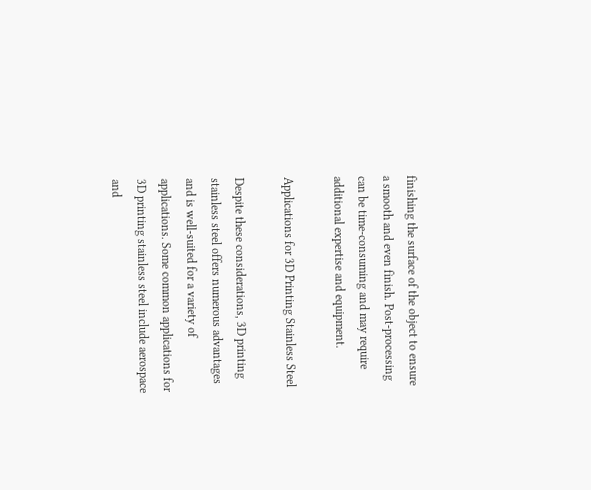finishing the surface of the object to ensure a smooth and even finish. Post-processing can be time-consuming and may require additional expertise and equipment.

Applications for 3D Printing Stainless Steel

Despite these considerations, 3D printing stainless steel offers numerous advantages and is well-suited for a variety of applications. Some common applications for 3D printing stainless steel include aerospace and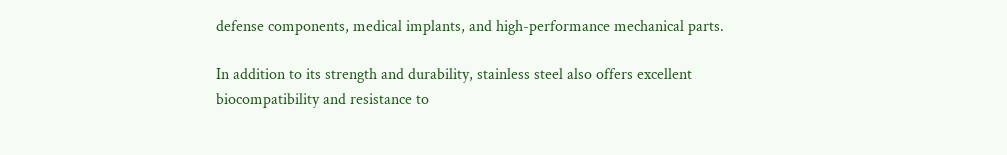defense components, medical implants, and high-performance mechanical parts.

In addition to its strength and durability, stainless steel also offers excellent biocompatibility and resistance to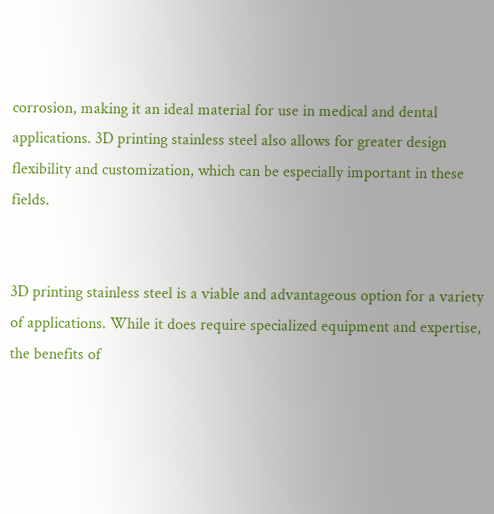corrosion, making it an ideal material for use in medical and dental applications. 3D printing stainless steel also allows for greater design flexibility and customization, which can be especially important in these fields.


3D printing stainless steel is a viable and advantageous option for a variety of applications. While it does require specialized equipment and expertise, the benefits of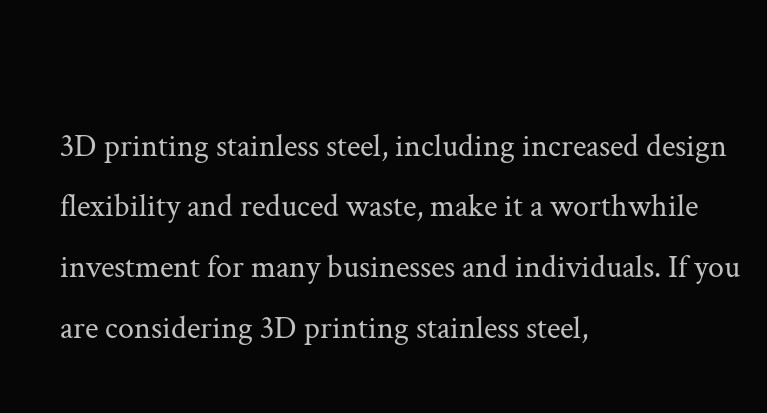3D printing stainless steel, including increased design flexibility and reduced waste, make it a worthwhile investment for many businesses and individuals. If you are considering 3D printing stainless steel,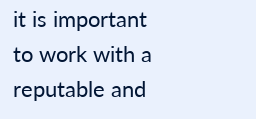it is important to work with a reputable and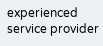experienced service provider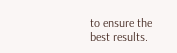to ensure the best results.